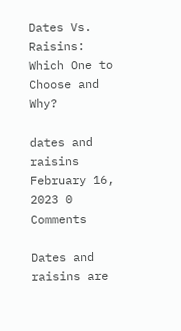Dates Vs. Raisins: Which One to Choose and Why?

dates and raisins
February 16, 2023 0 Comments

Dates and raisins are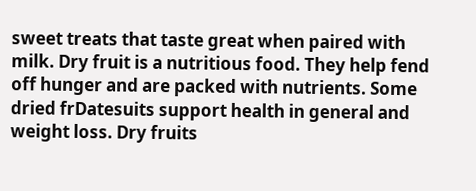sweet treats that taste great when paired with milk. Dry fruit is a nutritious food. They help fend off hunger and are packed with nutrients. Some dried frDatesuits support health in general and weight loss. Dry fruits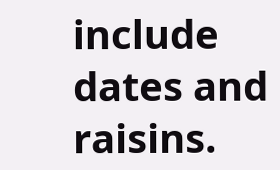include dates and raisins.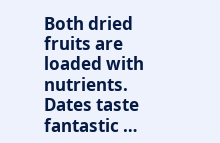Both dried fruits are loaded with nutrients. Dates taste fantastic …